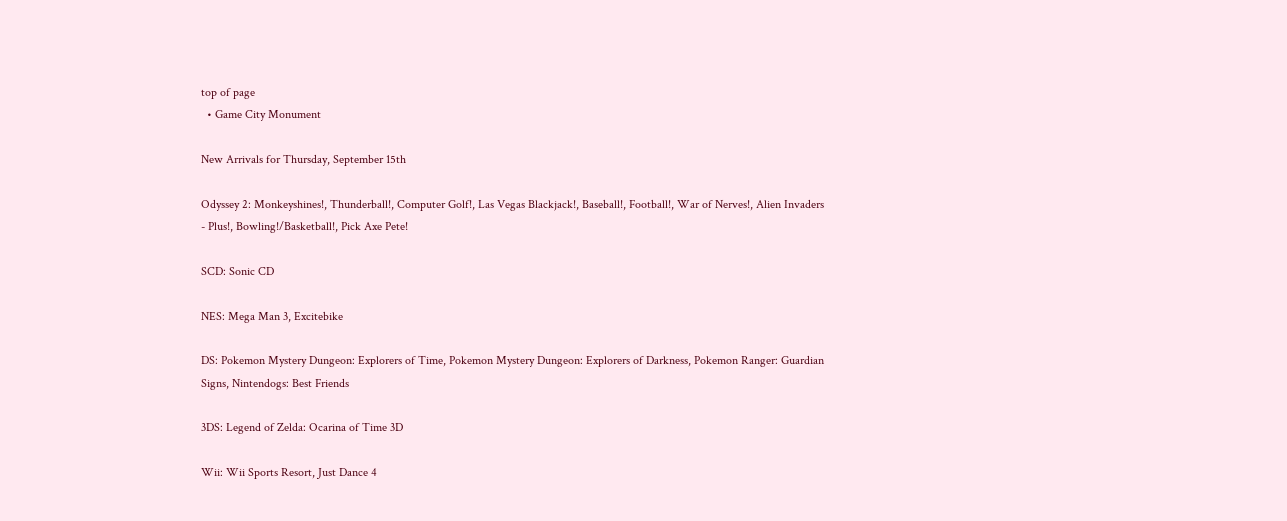top of page
  • Game City Monument

New Arrivals for Thursday, September 15th

Odyssey 2: Monkeyshines!, Thunderball!, Computer Golf!, Las Vegas Blackjack!, Baseball!, Football!, War of Nerves!, Alien Invaders - Plus!, Bowling!/Basketball!, Pick Axe Pete!

SCD: Sonic CD

NES: Mega Man 3, Excitebike

DS: Pokemon Mystery Dungeon: Explorers of Time, Pokemon Mystery Dungeon: Explorers of Darkness, Pokemon Ranger: Guardian Signs, Nintendogs: Best Friends

3DS: Legend of Zelda: Ocarina of Time 3D

Wii: Wii Sports Resort, Just Dance 4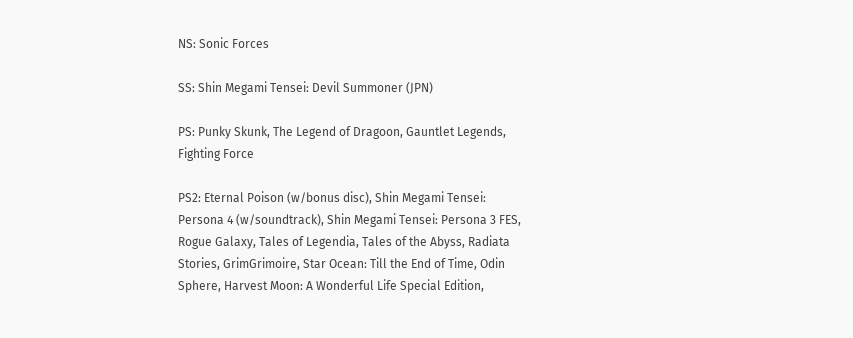NS: Sonic Forces

SS: Shin Megami Tensei: Devil Summoner (JPN)

PS: Punky Skunk, The Legend of Dragoon, Gauntlet Legends, Fighting Force

PS2: Eternal Poison (w/bonus disc), Shin Megami Tensei: Persona 4 (w/soundtrack), Shin Megami Tensei: Persona 3 FES, Rogue Galaxy, Tales of Legendia, Tales of the Abyss, Radiata Stories, GrimGrimoire, Star Ocean: Till the End of Time, Odin Sphere, Harvest Moon: A Wonderful Life Special Edition,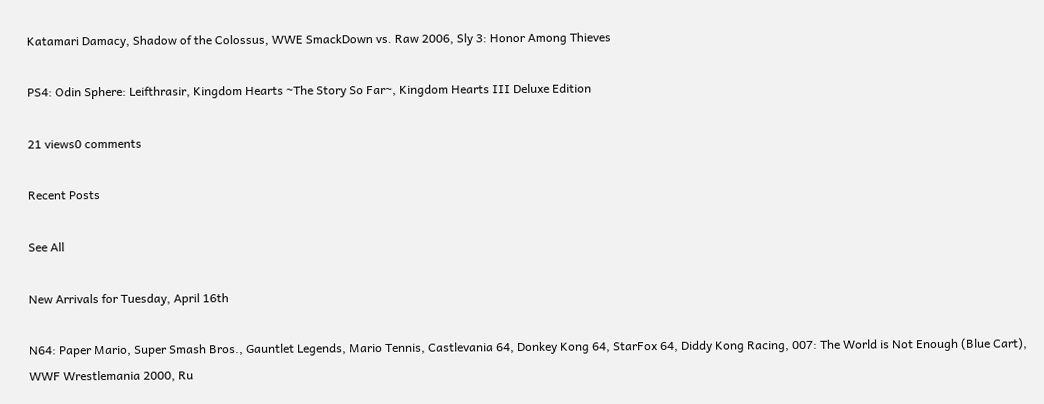Katamari Damacy, Shadow of the Colossus, WWE SmackDown vs. Raw 2006, Sly 3: Honor Among Thieves

PS4: Odin Sphere: Leifthrasir, Kingdom Hearts ~The Story So Far~, Kingdom Hearts III Deluxe Edition

21 views0 comments

Recent Posts

See All

New Arrivals for Tuesday, April 16th

N64: Paper Mario, Super Smash Bros., Gauntlet Legends, Mario Tennis, Castlevania 64, Donkey Kong 64, StarFox 64, Diddy Kong Racing, 007: The World is Not Enough (Blue Cart), WWF Wrestlemania 2000, Ru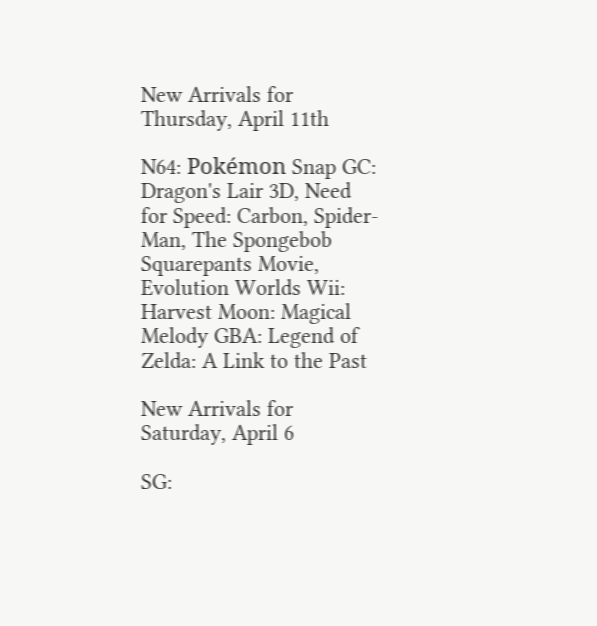New Arrivals for Thursday, April 11th

N64: Pokémon Snap GC: Dragon's Lair 3D, Need for Speed: Carbon, Spider-Man, The Spongebob Squarepants Movie, Evolution Worlds Wii: Harvest Moon: Magical Melody GBA: Legend of Zelda: A Link to the Past

New Arrivals for Saturday, April 6

SG: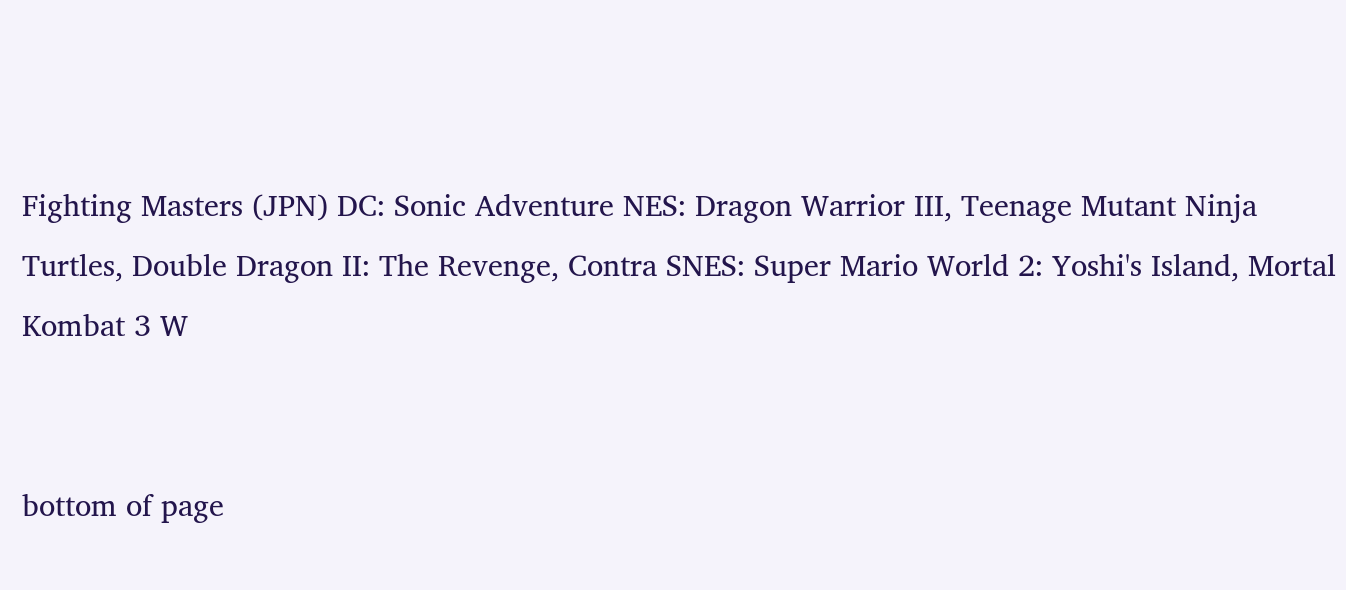Fighting Masters (JPN) DC: Sonic Adventure NES: Dragon Warrior III, Teenage Mutant Ninja Turtles, Double Dragon II: The Revenge, Contra SNES: Super Mario World 2: Yoshi's Island, Mortal Kombat 3 W


bottom of page